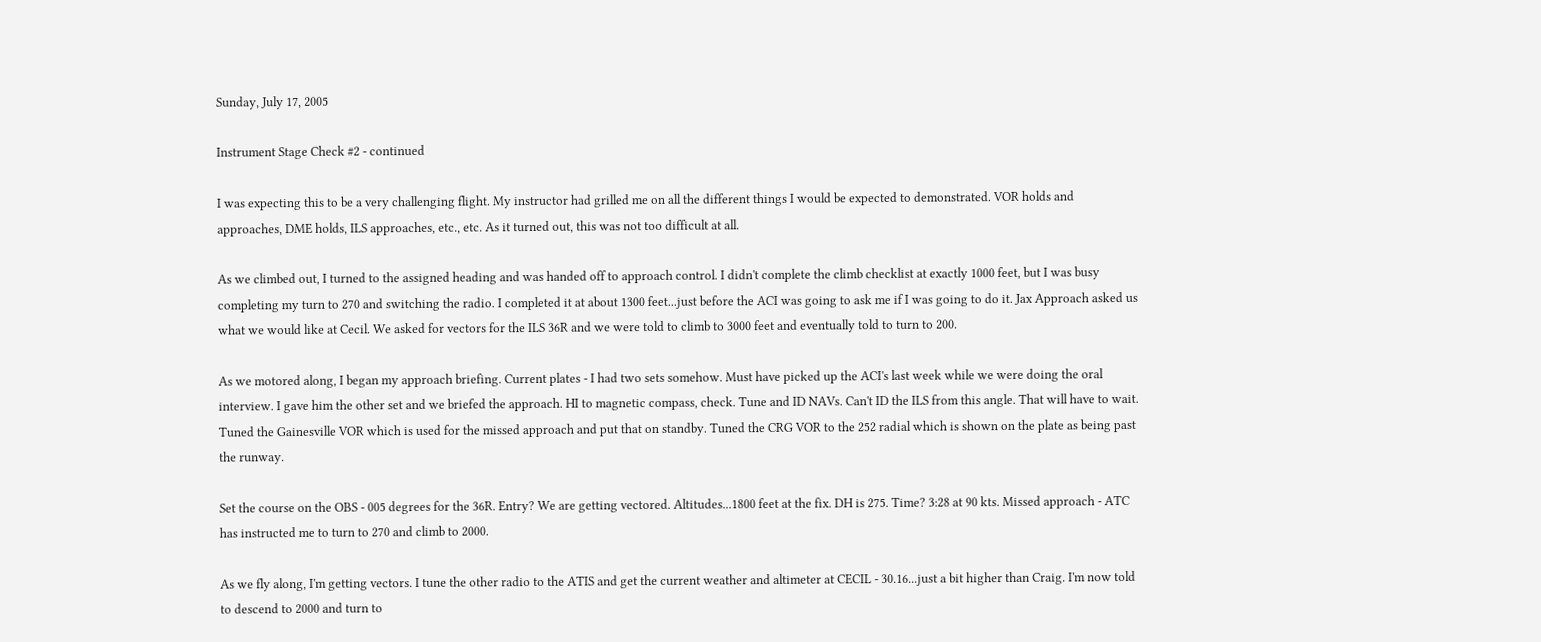Sunday, July 17, 2005

Instrument Stage Check #2 - continued

I was expecting this to be a very challenging flight. My instructor had grilled me on all the different things I would be expected to demonstrated. VOR holds and approaches, DME holds, ILS approaches, etc., etc. As it turned out, this was not too difficult at all.

As we climbed out, I turned to the assigned heading and was handed off to approach control. I didn't complete the climb checklist at exactly 1000 feet, but I was busy completing my turn to 270 and switching the radio. I completed it at about 1300 feet...just before the ACI was going to ask me if I was going to do it. Jax Approach asked us what we would like at Cecil. We asked for vectors for the ILS 36R and we were told to climb to 3000 feet and eventually told to turn to 200.

As we motored along, I began my approach briefing. Current plates - I had two sets somehow. Must have picked up the ACI's last week while we were doing the oral interview. I gave him the other set and we briefed the approach. HI to magnetic compass, check. Tune and ID NAVs. Can't ID the ILS from this angle. That will have to wait. Tuned the Gainesville VOR which is used for the missed approach and put that on standby. Tuned the CRG VOR to the 252 radial which is shown on the plate as being past the runway.

Set the course on the OBS - 005 degrees for the 36R. Entry? We are getting vectored. Altitudes...1800 feet at the fix. DH is 275. Time? 3:28 at 90 kts. Missed approach - ATC has instructed me to turn to 270 and climb to 2000.

As we fly along, I'm getting vectors. I tune the other radio to the ATIS and get the current weather and altimeter at CECIL - 30.16...just a bit higher than Craig. I'm now told to descend to 2000 and turn to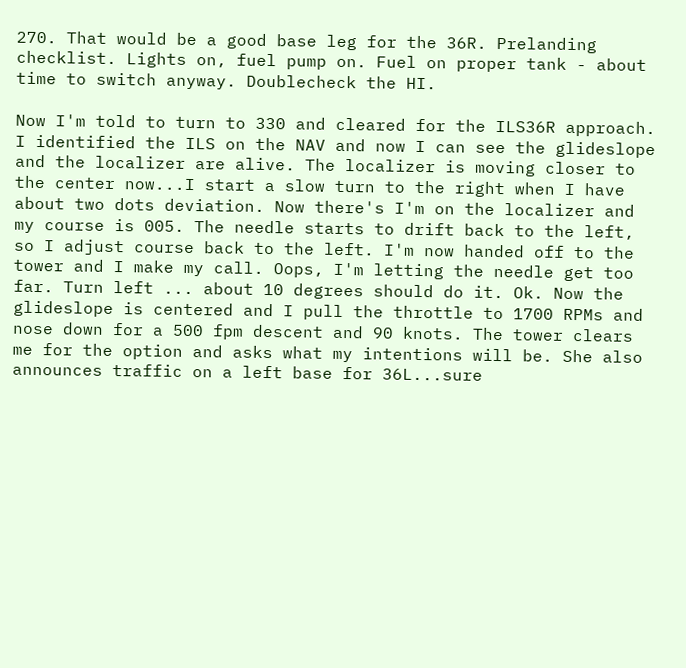270. That would be a good base leg for the 36R. Prelanding checklist. Lights on, fuel pump on. Fuel on proper tank - about time to switch anyway. Doublecheck the HI.

Now I'm told to turn to 330 and cleared for the ILS36R approach. I identified the ILS on the NAV and now I can see the glideslope and the localizer are alive. The localizer is moving closer to the center now...I start a slow turn to the right when I have about two dots deviation. Now there's I'm on the localizer and my course is 005. The needle starts to drift back to the left, so I adjust course back to the left. I'm now handed off to the tower and I make my call. Oops, I'm letting the needle get too far. Turn left ... about 10 degrees should do it. Ok. Now the glideslope is centered and I pull the throttle to 1700 RPMs and nose down for a 500 fpm descent and 90 knots. The tower clears me for the option and asks what my intentions will be. She also announces traffic on a left base for 36L...sure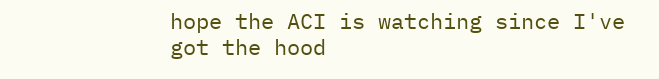hope the ACI is watching since I've got the hood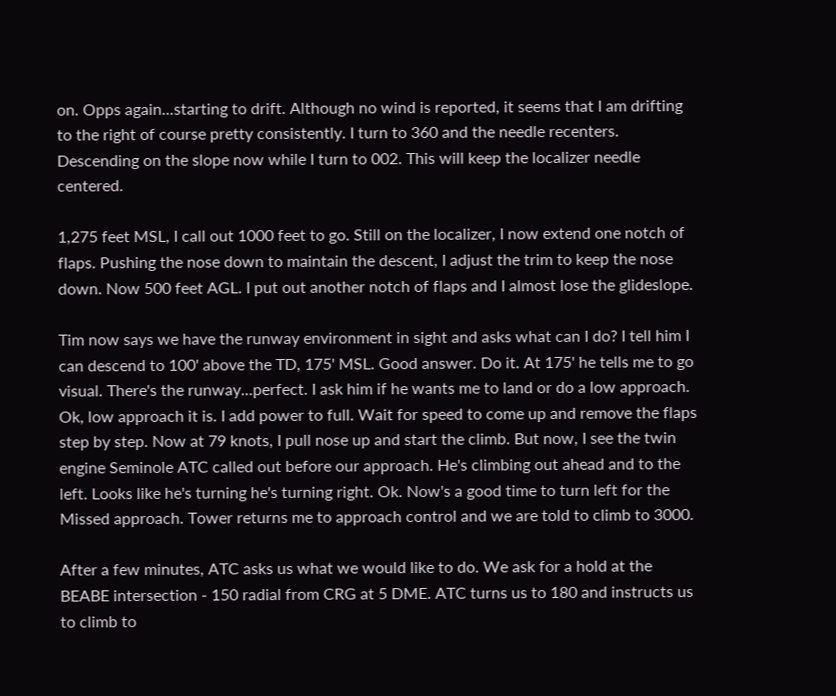on. Opps again...starting to drift. Although no wind is reported, it seems that I am drifting to the right of course pretty consistently. I turn to 360 and the needle recenters. Descending on the slope now while I turn to 002. This will keep the localizer needle centered.

1,275 feet MSL, I call out 1000 feet to go. Still on the localizer, I now extend one notch of flaps. Pushing the nose down to maintain the descent, I adjust the trim to keep the nose down. Now 500 feet AGL. I put out another notch of flaps and I almost lose the glideslope.

Tim now says we have the runway environment in sight and asks what can I do? I tell him I can descend to 100' above the TD, 175' MSL. Good answer. Do it. At 175' he tells me to go visual. There's the runway...perfect. I ask him if he wants me to land or do a low approach. Ok, low approach it is. I add power to full. Wait for speed to come up and remove the flaps step by step. Now at 79 knots, I pull nose up and start the climb. But now, I see the twin engine Seminole ATC called out before our approach. He's climbing out ahead and to the left. Looks like he's turning he's turning right. Ok. Now's a good time to turn left for the Missed approach. Tower returns me to approach control and we are told to climb to 3000.

After a few minutes, ATC asks us what we would like to do. We ask for a hold at the BEABE intersection - 150 radial from CRG at 5 DME. ATC turns us to 180 and instructs us to climb to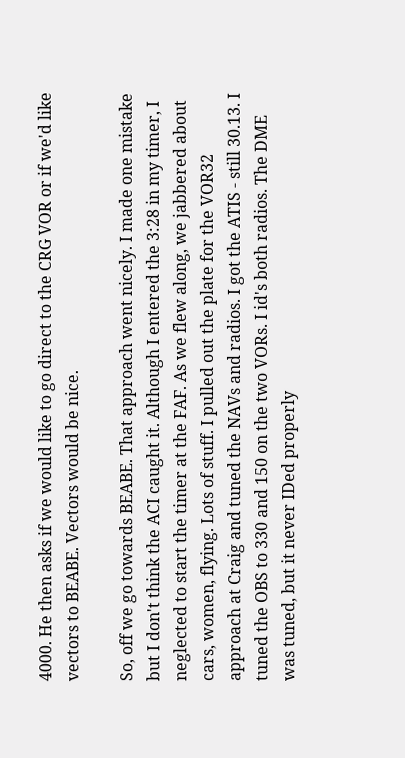4000. He then asks if we would like to go direct to the CRG VOR or if we'd like vectors to BEABE. Vectors would be nice.

So, off we go towards BEABE. That approach went nicely. I made one mistake but I don't think the ACI caught it. Although I entered the 3:28 in my timer, I neglected to start the timer at the FAF. As we flew along, we jabbered about cars, women, flying. Lots of stuff. I pulled out the plate for the VOR32 approach at Craig and tuned the NAVs and radios. I got the ATIS - still 30.13. I tuned the OBS to 330 and 150 on the two VORs. I id's both radios. The DME was tuned, but it never IDed properly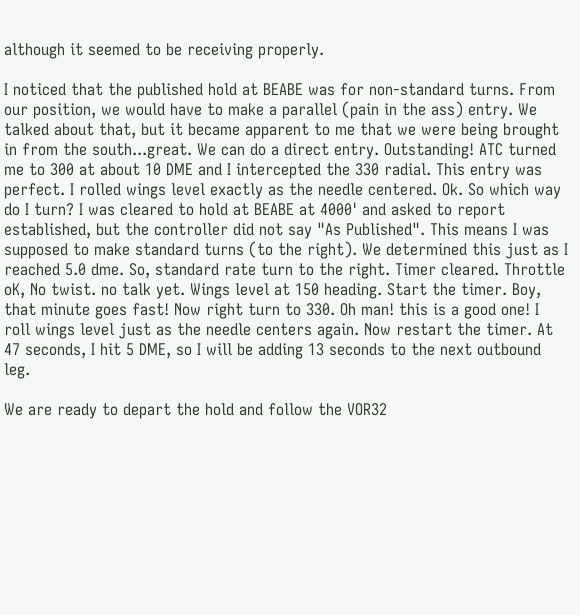although it seemed to be receiving properly.

I noticed that the published hold at BEABE was for non-standard turns. From our position, we would have to make a parallel (pain in the ass) entry. We talked about that, but it became apparent to me that we were being brought in from the south...great. We can do a direct entry. Outstanding! ATC turned me to 300 at about 10 DME and I intercepted the 330 radial. This entry was perfect. I rolled wings level exactly as the needle centered. Ok. So which way do I turn? I was cleared to hold at BEABE at 4000' and asked to report established, but the controller did not say "As Published". This means I was supposed to make standard turns (to the right). We determined this just as I reached 5.0 dme. So, standard rate turn to the right. Timer cleared. Throttle oK, No twist. no talk yet. Wings level at 150 heading. Start the timer. Boy, that minute goes fast! Now right turn to 330. Oh man! this is a good one! I roll wings level just as the needle centers again. Now restart the timer. At 47 seconds, I hit 5 DME, so I will be adding 13 seconds to the next outbound leg.

We are ready to depart the hold and follow the VOR32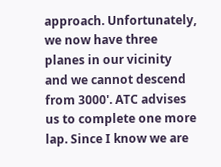approach. Unfortunately, we now have three planes in our vicinity and we cannot descend from 3000'. ATC advises us to complete one more lap. Since I know we are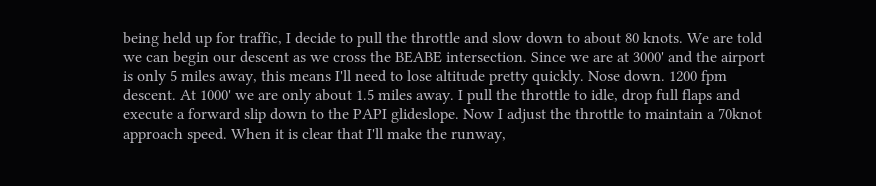being held up for traffic, I decide to pull the throttle and slow down to about 80 knots. We are told we can begin our descent as we cross the BEABE intersection. Since we are at 3000' and the airport is only 5 miles away, this means I'll need to lose altitude pretty quickly. Nose down. 1200 fpm descent. At 1000' we are only about 1.5 miles away. I pull the throttle to idle, drop full flaps and execute a forward slip down to the PAPI glideslope. Now I adjust the throttle to maintain a 70knot approach speed. When it is clear that I'll make the runway,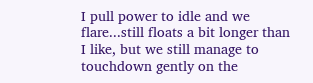I pull power to idle and we flare...still floats a bit longer than I like, but we still manage to touchdown gently on the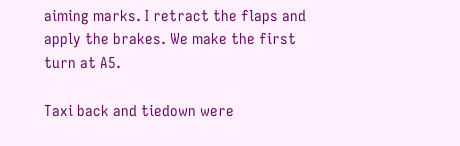aiming marks. I retract the flaps and apply the brakes. We make the first turn at A5.

Taxi back and tiedown were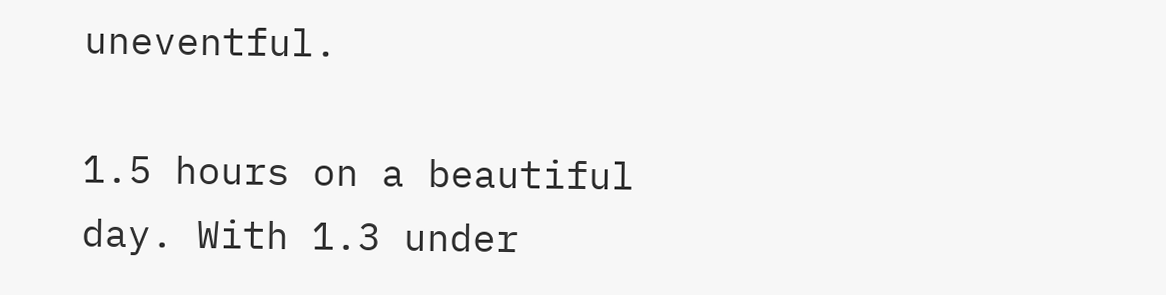uneventful.

1.5 hours on a beautiful day. With 1.3 under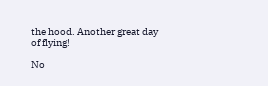the hood. Another great day of flying!

No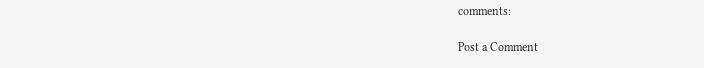comments:

Post a Comment